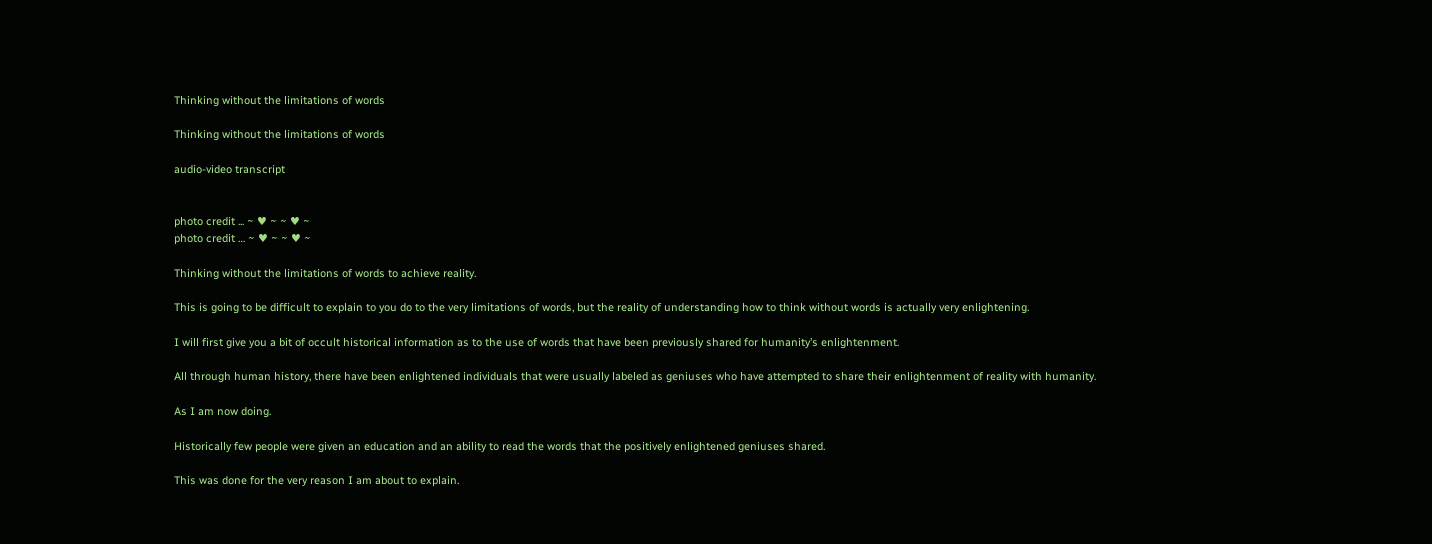Thinking without the limitations of words

Thinking without the limitations of words

audio-video transcript


photo credit ... ~ ♥ ~ ~ ♥ ~
photo credit … ~ ♥ ~ ~ ♥ ~

Thinking without the limitations of words to achieve reality.

This is going to be difficult to explain to you do to the very limitations of words, but the reality of understanding how to think without words is actually very enlightening.

I will first give you a bit of occult historical information as to the use of words that have been previously shared for humanity’s enlightenment.

All through human history, there have been enlightened individuals that were usually labeled as geniuses who have attempted to share their enlightenment of reality with humanity.

As I am now doing.

Historically few people were given an education and an ability to read the words that the positively enlightened geniuses shared.

This was done for the very reason I am about to explain.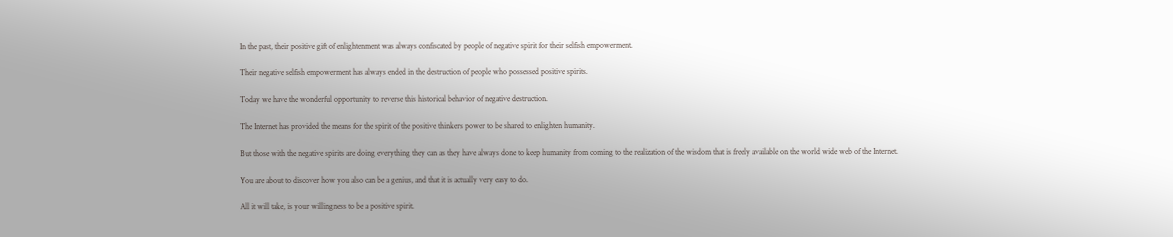In the past, their positive gift of enlightenment was always confiscated by people of negative spirit for their selfish empowerment.

Their negative selfish empowerment has always ended in the destruction of people who possessed positive spirits.

Today we have the wonderful opportunity to reverse this historical behavior of negative destruction.

The Internet has provided the means for the spirit of the positive thinkers power to be shared to enlighten humanity.

But those with the negative spirits are doing everything they can as they have always done to keep humanity from coming to the realization of the wisdom that is freely available on the world wide web of the Internet.

You are about to discover how you also can be a genius, and that it is actually very easy to do.

All it will take, is your willingness to be a positive spirit.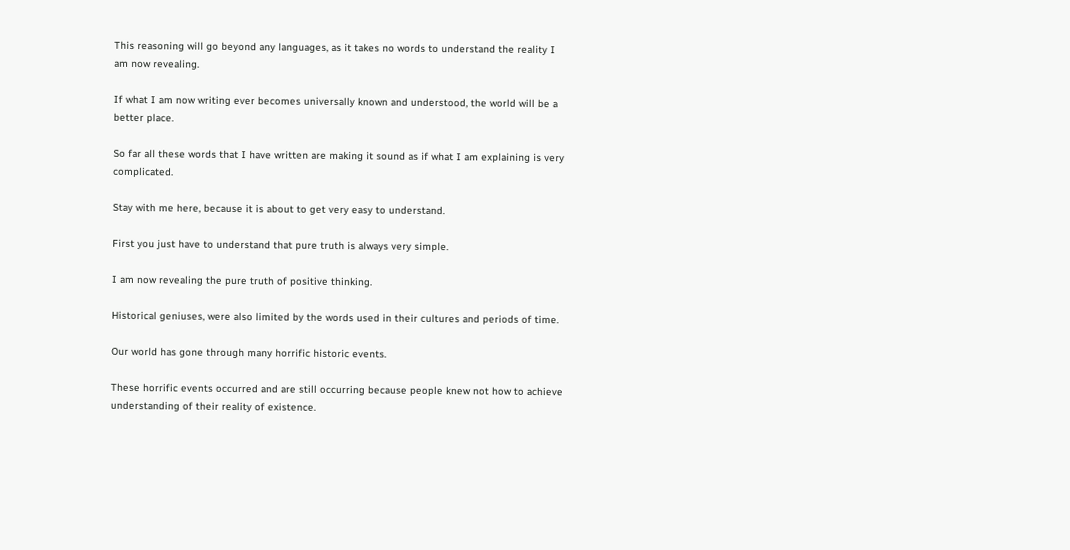This reasoning will go beyond any languages, as it takes no words to understand the reality I am now revealing.

If what I am now writing ever becomes universally known and understood, the world will be a better place.

So far all these words that I have written are making it sound as if what I am explaining is very complicated.

Stay with me here, because it is about to get very easy to understand.

First you just have to understand that pure truth is always very simple.

I am now revealing the pure truth of positive thinking.

Historical geniuses, were also limited by the words used in their cultures and periods of time.

Our world has gone through many horrific historic events.

These horrific events occurred and are still occurring because people knew not how to achieve understanding of their reality of existence.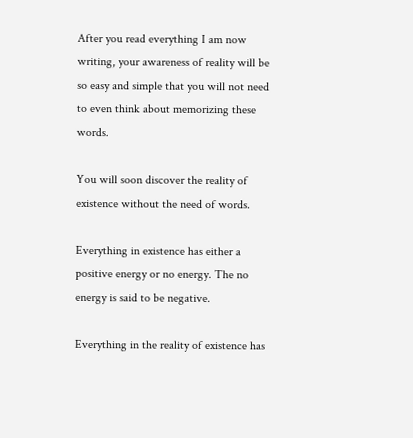After you read everything I am now writing, your awareness of reality will be so easy and simple that you will not need to even think about memorizing these words.

You will soon discover the reality of existence without the need of words.

Everything in existence has either a positive energy or no energy. The no energy is said to be negative.

Everything in the reality of existence has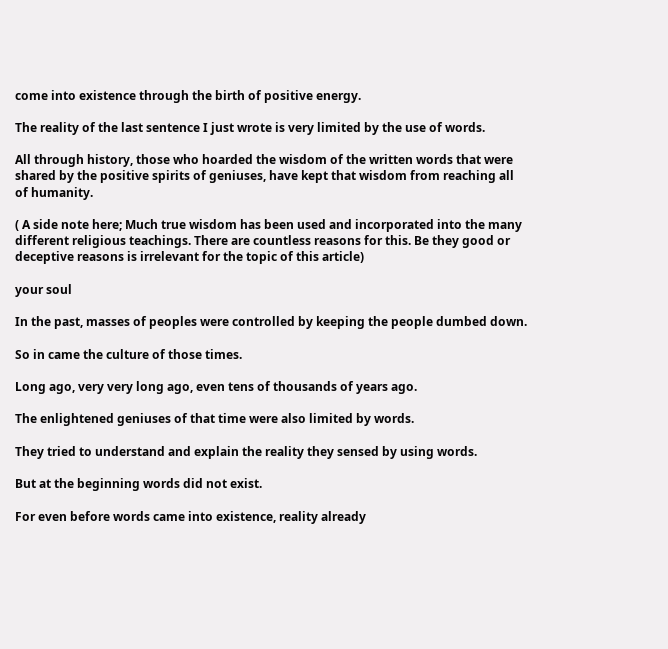come into existence through the birth of positive energy.

The reality of the last sentence I just wrote is very limited by the use of words.

All through history, those who hoarded the wisdom of the written words that were shared by the positive spirits of geniuses, have kept that wisdom from reaching all of humanity.

( A side note here; Much true wisdom has been used and incorporated into the many different religious teachings. There are countless reasons for this. Be they good or deceptive reasons is irrelevant for the topic of this article)

your soul

In the past, masses of peoples were controlled by keeping the people dumbed down.

So in came the culture of those times.

Long ago, very very long ago, even tens of thousands of years ago.

The enlightened geniuses of that time were also limited by words.

They tried to understand and explain the reality they sensed by using words.

But at the beginning words did not exist.

For even before words came into existence, reality already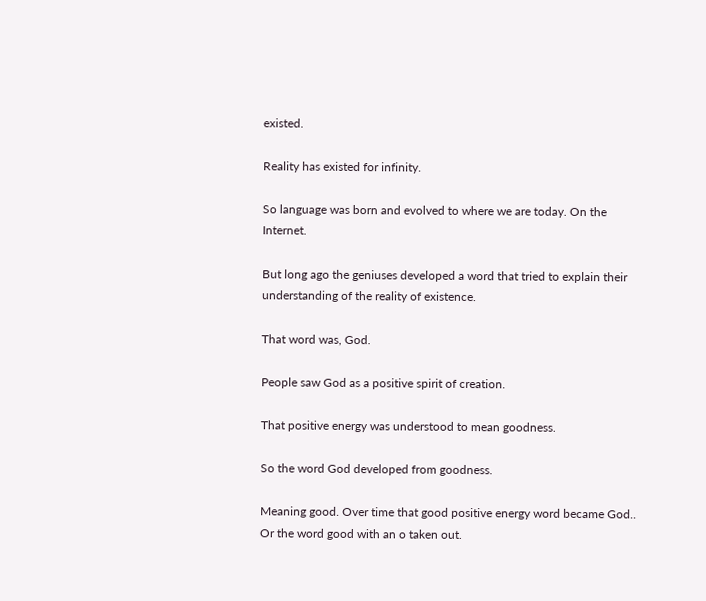existed.

Reality has existed for infinity.

So language was born and evolved to where we are today. On the Internet.

But long ago the geniuses developed a word that tried to explain their understanding of the reality of existence.

That word was, God.

People saw God as a positive spirit of creation.

That positive energy was understood to mean goodness.

So the word God developed from goodness.

Meaning good. Over time that good positive energy word became God.. Or the word good with an o taken out.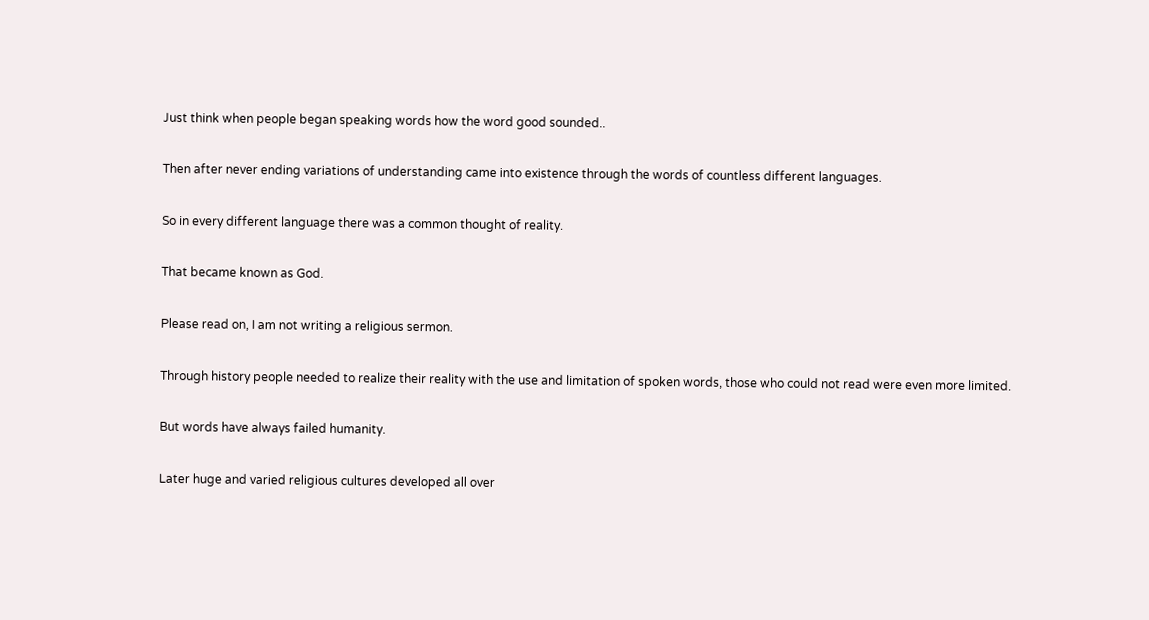Just think when people began speaking words how the word good sounded..

Then after never ending variations of understanding came into existence through the words of countless different languages.

So in every different language there was a common thought of reality.

That became known as God.

Please read on, I am not writing a religious sermon.

Through history people needed to realize their reality with the use and limitation of spoken words, those who could not read were even more limited.

But words have always failed humanity.

Later huge and varied religious cultures developed all over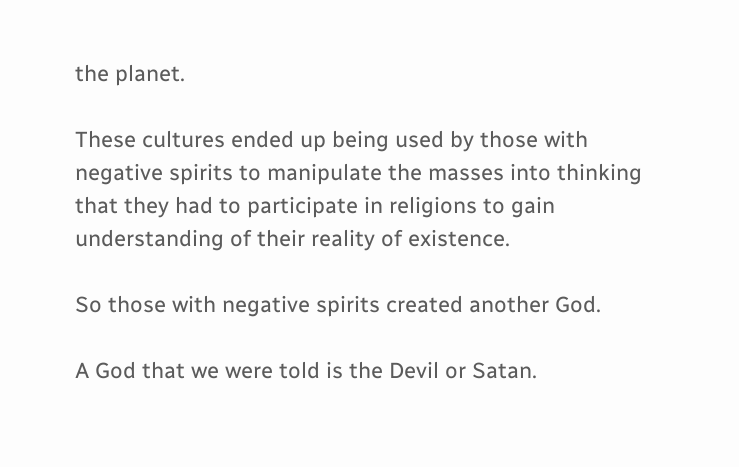the planet.

These cultures ended up being used by those with negative spirits to manipulate the masses into thinking that they had to participate in religions to gain understanding of their reality of existence.

So those with negative spirits created another God.

A God that we were told is the Devil or Satan.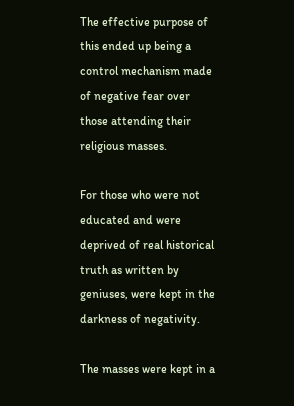The effective purpose of this ended up being a control mechanism made of negative fear over those attending their religious masses.

For those who were not educated and were deprived of real historical truth as written by geniuses, were kept in the darkness of negativity.

The masses were kept in a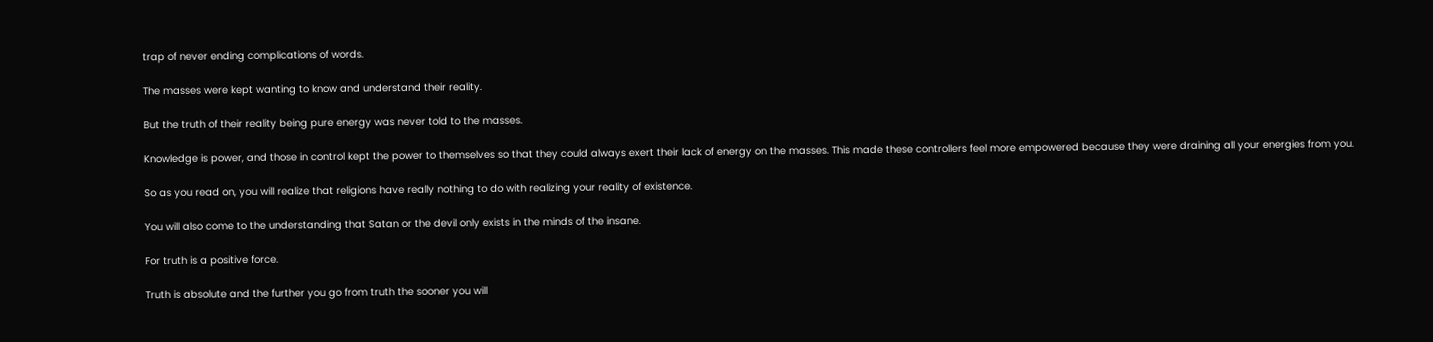trap of never ending complications of words.

The masses were kept wanting to know and understand their reality.

But the truth of their reality being pure energy was never told to the masses.

Knowledge is power, and those in control kept the power to themselves so that they could always exert their lack of energy on the masses. This made these controllers feel more empowered because they were draining all your energies from you.

So as you read on, you will realize that religions have really nothing to do with realizing your reality of existence.

You will also come to the understanding that Satan or the devil only exists in the minds of the insane.

For truth is a positive force.

Truth is absolute and the further you go from truth the sooner you will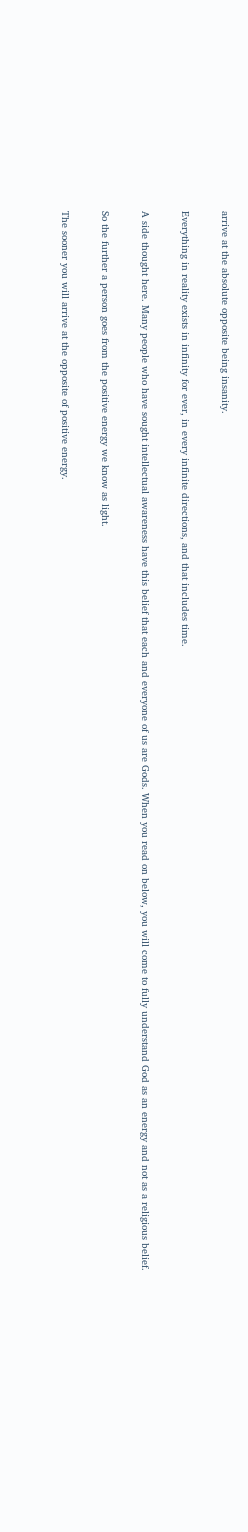arrive at the absolute opposite being insanity.

Everything in reality exists in infinity for ever, in every infinite directions, and that includes time.

A side thought here. Many people who have sought intellectual awareness have this belief that each and everyone of us are Gods. When you read on below, you will come to fully understand God as an energy and not as a religious belief.

So the further a person goes from the positive energy we know as light.

The sooner you will arrive at the opposite of positive energy.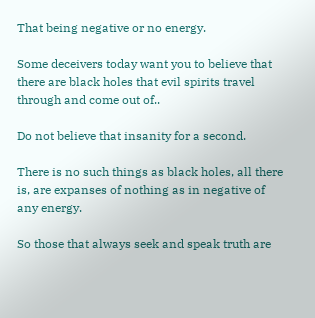That being negative or no energy.

Some deceivers today want you to believe that there are black holes that evil spirits travel through and come out of..

Do not believe that insanity for a second.

There is no such things as black holes, all there is, are expanses of nothing as in negative of any energy.

So those that always seek and speak truth are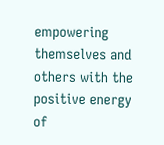empowering themselves and others with the positive energy of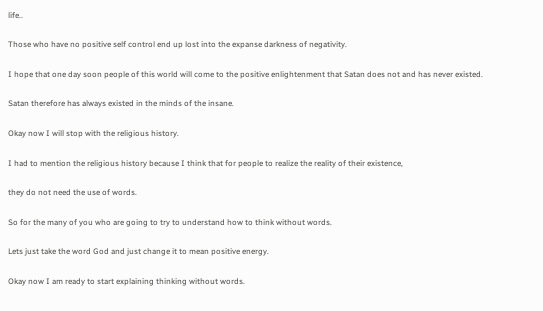life..

Those who have no positive self control end up lost into the expanse darkness of negativity.

I hope that one day soon people of this world will come to the positive enlightenment that Satan does not and has never existed.

Satan therefore has always existed in the minds of the insane.

Okay now I will stop with the religious history.

I had to mention the religious history because I think that for people to realize the reality of their existence,

they do not need the use of words.

So for the many of you who are going to try to understand how to think without words.

Lets just take the word God and just change it to mean positive energy.

Okay now I am ready to start explaining thinking without words.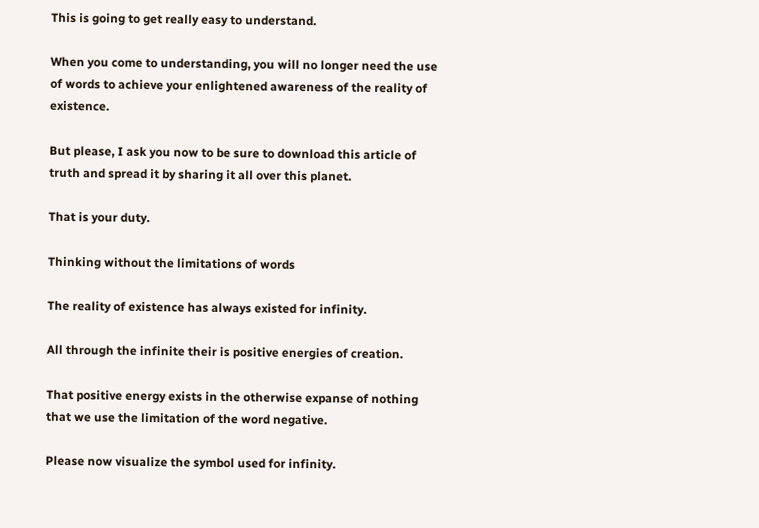This is going to get really easy to understand.

When you come to understanding, you will no longer need the use of words to achieve your enlightened awareness of the reality of existence.

But please, I ask you now to be sure to download this article of truth and spread it by sharing it all over this planet.

That is your duty.

Thinking without the limitations of words

The reality of existence has always existed for infinity.

All through the infinite their is positive energies of creation.

That positive energy exists in the otherwise expanse of nothing that we use the limitation of the word negative.

Please now visualize the symbol used for infinity.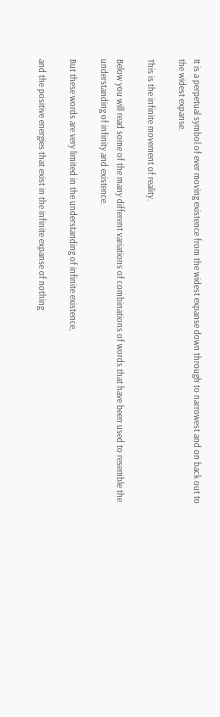It is a perpetual symbol of ever moving existence from the widest expanse down through to narrowest and on back out to the widest expanse.

This is the infinite movement of reality.

Below you will read some of the many different variations of combinations of words that have been used to resemble the understanding of infinity and existence.

But these words are very limited in the understanding of infinite existence,

and the positive energies that exist in the infinite expanse of nothing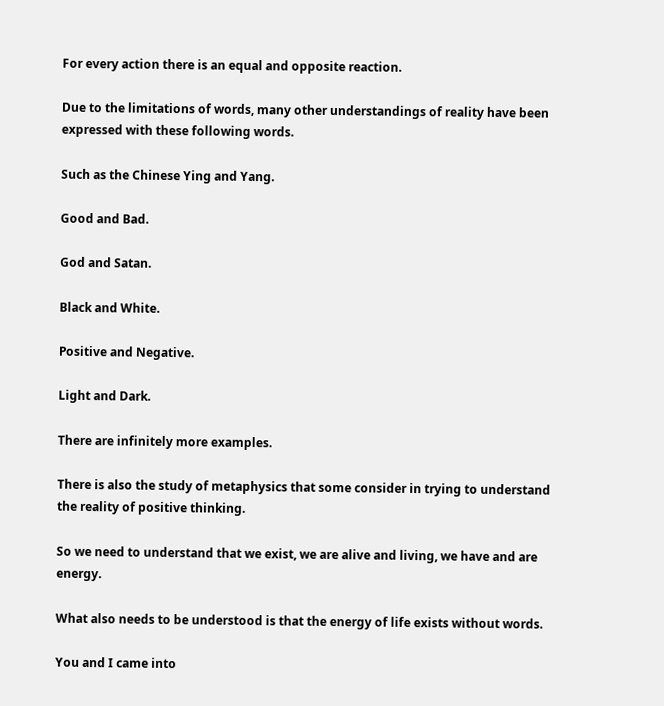For every action there is an equal and opposite reaction.

Due to the limitations of words, many other understandings of reality have been expressed with these following words.

Such as the Chinese Ying and Yang.

Good and Bad.

God and Satan.

Black and White.

Positive and Negative.

Light and Dark.

There are infinitely more examples.

There is also the study of metaphysics that some consider in trying to understand the reality of positive thinking.

So we need to understand that we exist, we are alive and living, we have and are energy.

What also needs to be understood is that the energy of life exists without words.

You and I came into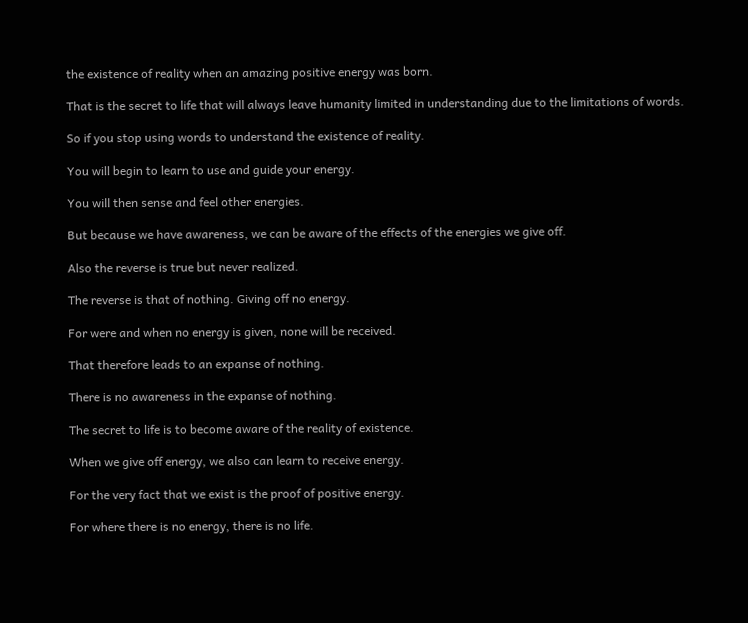the existence of reality when an amazing positive energy was born.

That is the secret to life that will always leave humanity limited in understanding due to the limitations of words.

So if you stop using words to understand the existence of reality.

You will begin to learn to use and guide your energy.

You will then sense and feel other energies.

But because we have awareness, we can be aware of the effects of the energies we give off.

Also the reverse is true but never realized.

The reverse is that of nothing. Giving off no energy.

For were and when no energy is given, none will be received.

That therefore leads to an expanse of nothing.

There is no awareness in the expanse of nothing.

The secret to life is to become aware of the reality of existence.

When we give off energy, we also can learn to receive energy.

For the very fact that we exist is the proof of positive energy.

For where there is no energy, there is no life.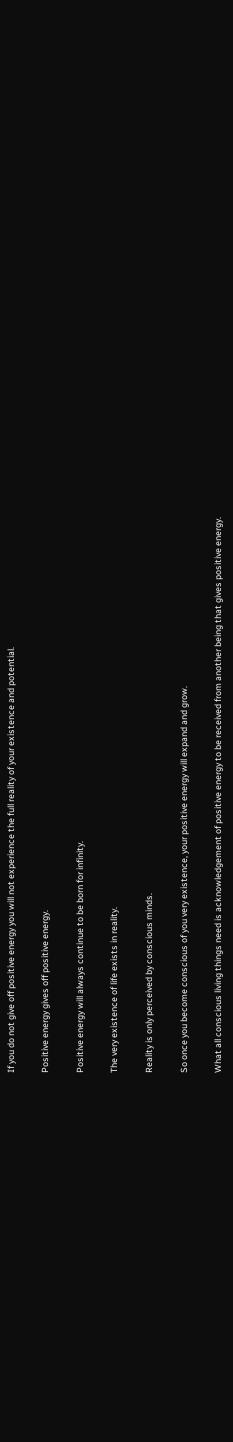If you do not give off positive energy you will not experience the full reality of your existence and potential.

Positive energy gives off positive energy.

Positive energy will always continue to be born for infinity.

The very existence of life exists in reality.

Reality is only perceived by conscious minds.

So once you become conscious of you very existence, your positive energy will expand and grow.

What all conscious living things need is acknowledgement of positive energy to be received from another being that gives positive energy.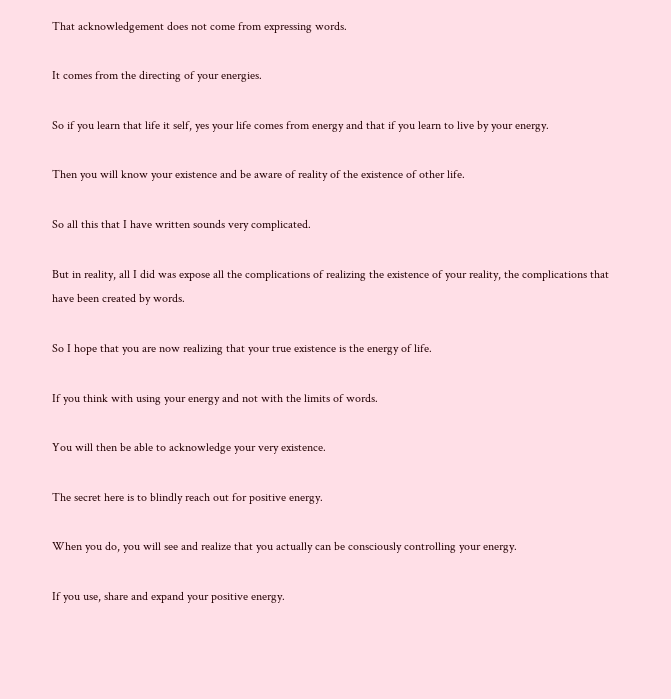That acknowledgement does not come from expressing words.

It comes from the directing of your energies.

So if you learn that life it self, yes your life comes from energy and that if you learn to live by your energy.

Then you will know your existence and be aware of reality of the existence of other life.

So all this that I have written sounds very complicated.

But in reality, all I did was expose all the complications of realizing the existence of your reality, the complications that have been created by words.

So I hope that you are now realizing that your true existence is the energy of life.

If you think with using your energy and not with the limits of words.

You will then be able to acknowledge your very existence.

The secret here is to blindly reach out for positive energy.

When you do, you will see and realize that you actually can be consciously controlling your energy.

If you use, share and expand your positive energy.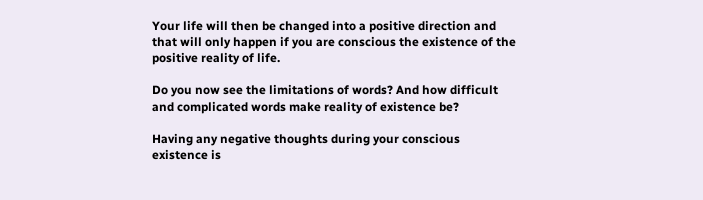Your life will then be changed into a positive direction and that will only happen if you are conscious the existence of the positive reality of life.

Do you now see the limitations of words? And how difficult and complicated words make reality of existence be?

Having any negative thoughts during your conscious existence is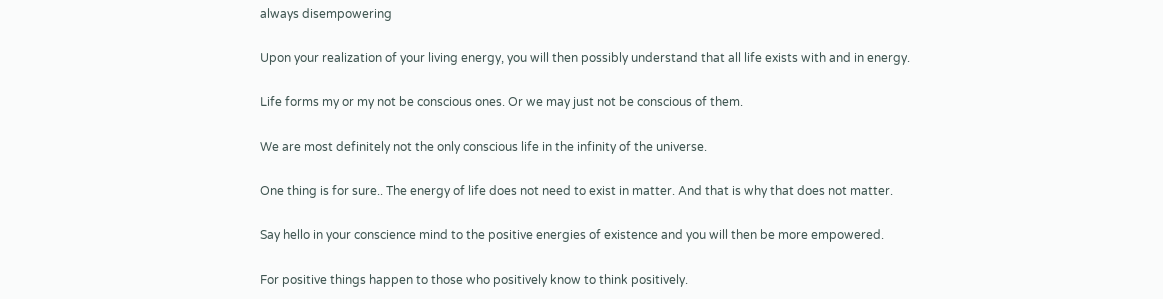always disempowering

Upon your realization of your living energy, you will then possibly understand that all life exists with and in energy.

Life forms my or my not be conscious ones. Or we may just not be conscious of them.

We are most definitely not the only conscious life in the infinity of the universe.

One thing is for sure.. The energy of life does not need to exist in matter. And that is why that does not matter.

Say hello in your conscience mind to the positive energies of existence and you will then be more empowered.

For positive things happen to those who positively know to think positively.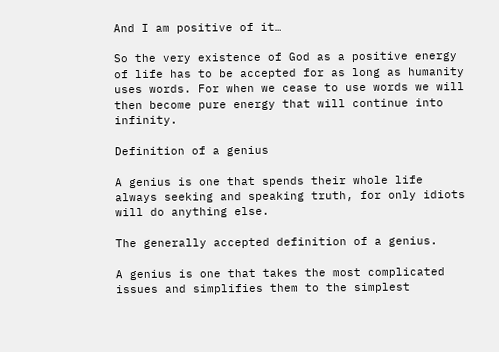And I am positive of it…

So the very existence of God as a positive energy of life has to be accepted for as long as humanity uses words. For when we cease to use words we will then become pure energy that will continue into infinity.

Definition of a genius

A genius is one that spends their whole life always seeking and speaking truth, for only idiots will do anything else.

The generally accepted definition of a genius.

A genius is one that takes the most complicated issues and simplifies them to the simplest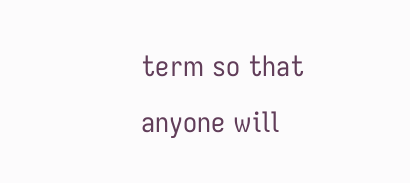term so that anyone will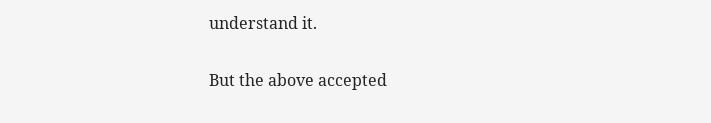understand it.

But the above accepted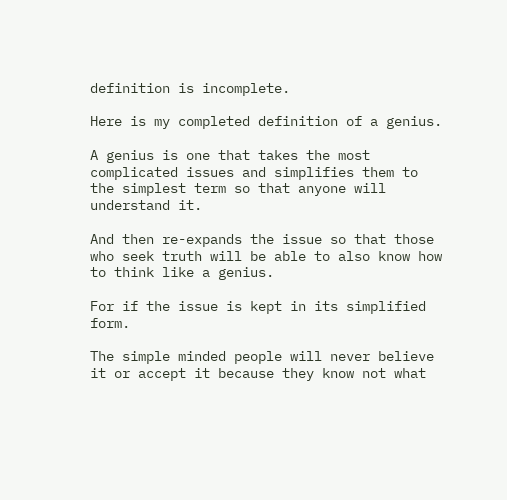definition is incomplete.

Here is my completed definition of a genius.

A genius is one that takes the most complicated issues and simplifies them to the simplest term so that anyone will understand it.

And then re-expands the issue so that those who seek truth will be able to also know how to think like a genius.

For if the issue is kept in its simplified form.

The simple minded people will never believe it or accept it because they know not what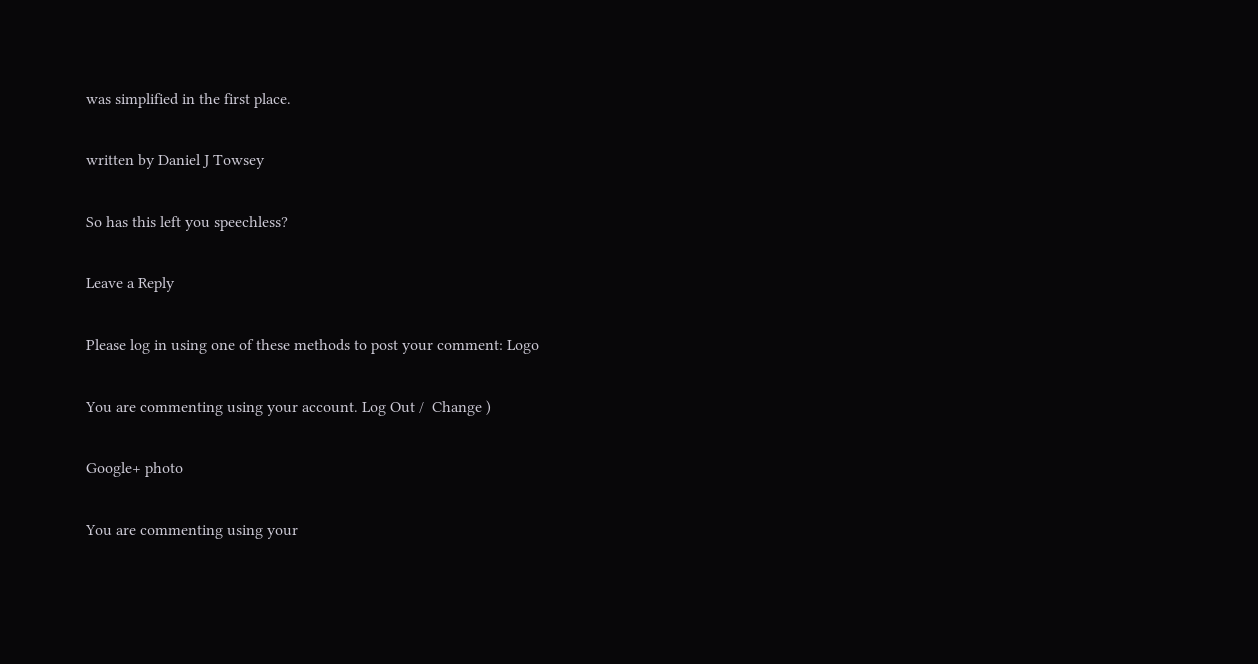was simplified in the first place.

written by Daniel J Towsey

So has this left you speechless?

Leave a Reply

Please log in using one of these methods to post your comment: Logo

You are commenting using your account. Log Out /  Change )

Google+ photo

You are commenting using your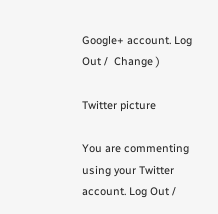Google+ account. Log Out /  Change )

Twitter picture

You are commenting using your Twitter account. Log Out /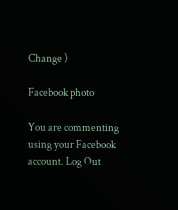Change )

Facebook photo

You are commenting using your Facebook account. Log Out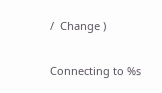/  Change )


Connecting to %s